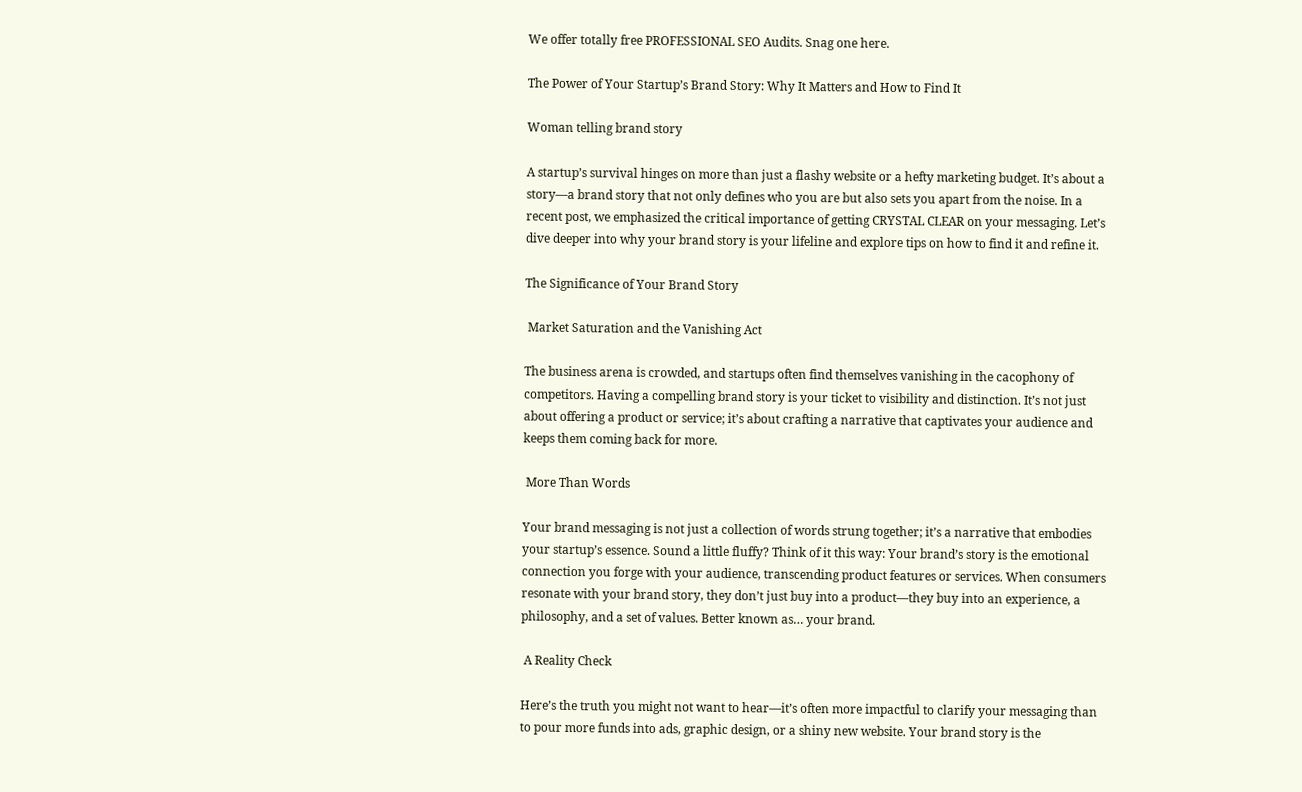We offer totally free PROFESSIONAL SEO Audits. Snag one here.

The Power of Your Startup’s Brand Story: Why It Matters and How to Find It

Woman telling brand story

A startup’s survival hinges on more than just a flashy website or a hefty marketing budget. It’s about a story—a brand story that not only defines who you are but also sets you apart from the noise. In a recent post, we emphasized the critical importance of getting CRYSTAL CLEAR on your messaging. Let’s dive deeper into why your brand story is your lifeline and explore tips on how to find it and refine it.

The Significance of Your Brand Story

 Market Saturation and the Vanishing Act

The business arena is crowded, and startups often find themselves vanishing in the cacophony of competitors. Having a compelling brand story is your ticket to visibility and distinction. It’s not just about offering a product or service; it’s about crafting a narrative that captivates your audience and keeps them coming back for more.

 More Than Words

Your brand messaging is not just a collection of words strung together; it’s a narrative that embodies your startup’s essence. Sound a little fluffy? Think of it this way: Your brand’s story is the emotional connection you forge with your audience, transcending product features or services. When consumers resonate with your brand story, they don’t just buy into a product—they buy into an experience, a philosophy, and a set of values. Better known as… your brand.

 A Reality Check

Here’s the truth you might not want to hear—it’s often more impactful to clarify your messaging than to pour more funds into ads, graphic design, or a shiny new website. Your brand story is the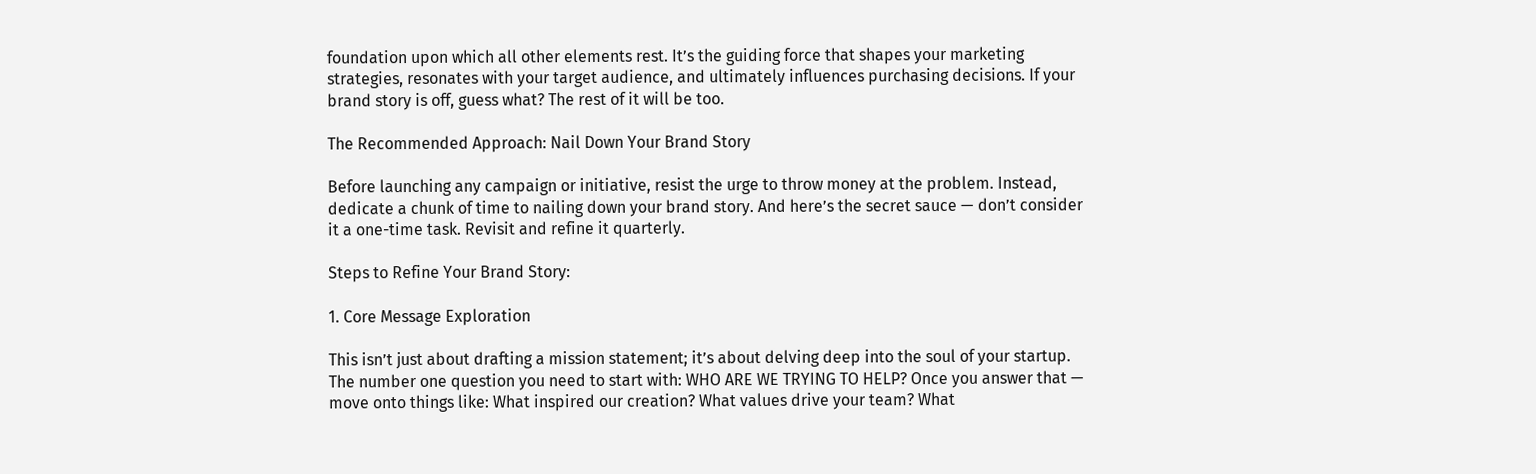foundation upon which all other elements rest. It’s the guiding force that shapes your marketing strategies, resonates with your target audience, and ultimately influences purchasing decisions. If your brand story is off, guess what? The rest of it will be too.

The Recommended Approach: Nail Down Your Brand Story

Before launching any campaign or initiative, resist the urge to throw money at the problem. Instead, dedicate a chunk of time to nailing down your brand story. And here’s the secret sauce — don’t consider it a one-time task. Revisit and refine it quarterly.

Steps to Refine Your Brand Story:

1. Core Message Exploration

This isn’t just about drafting a mission statement; it’s about delving deep into the soul of your startup. The number one question you need to start with: WHO ARE WE TRYING TO HELP? Once you answer that — move onto things like: What inspired our creation? What values drive your team? What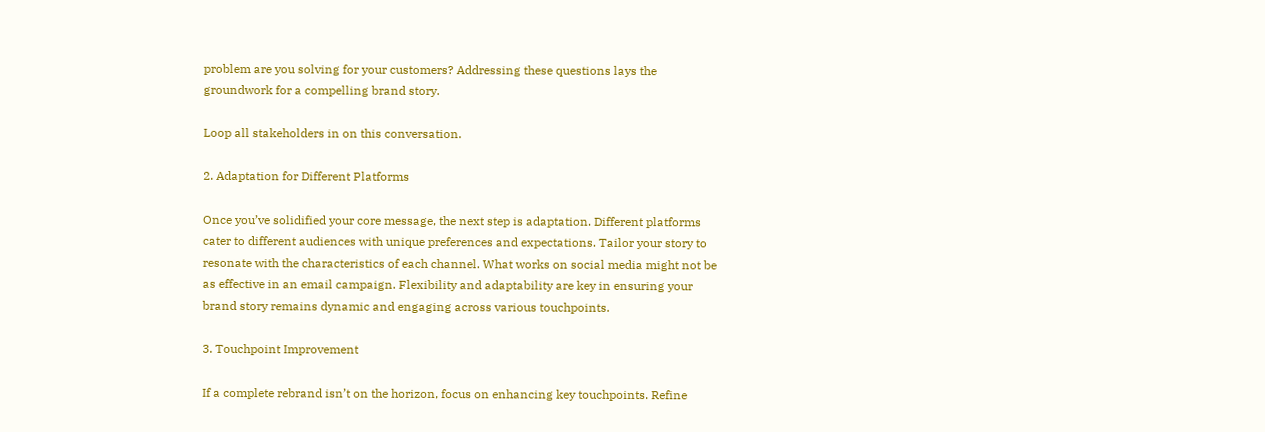problem are you solving for your customers? Addressing these questions lays the groundwork for a compelling brand story.

Loop all stakeholders in on this conversation.

2. Adaptation for Different Platforms

Once you’ve solidified your core message, the next step is adaptation. Different platforms cater to different audiences with unique preferences and expectations. Tailor your story to resonate with the characteristics of each channel. What works on social media might not be as effective in an email campaign. Flexibility and adaptability are key in ensuring your brand story remains dynamic and engaging across various touchpoints.

3. Touchpoint Improvement

If a complete rebrand isn’t on the horizon, focus on enhancing key touchpoints. Refine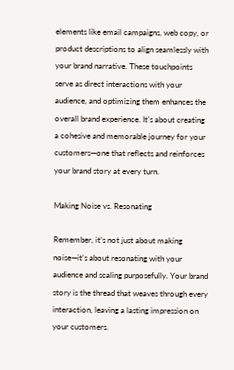elements like email campaigns, web copy, or product descriptions to align seamlessly with your brand narrative. These touchpoints serve as direct interactions with your audience, and optimizing them enhances the overall brand experience. It’s about creating a cohesive and memorable journey for your customers—one that reflects and reinforces your brand story at every turn.

Making Noise vs. Resonating

Remember, it’s not just about making noise—it’s about resonating with your audience and scaling purposefully. Your brand story is the thread that weaves through every interaction, leaving a lasting impression on your customers.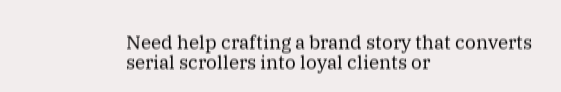Need help crafting a brand story that converts serial scrollers into loyal clients or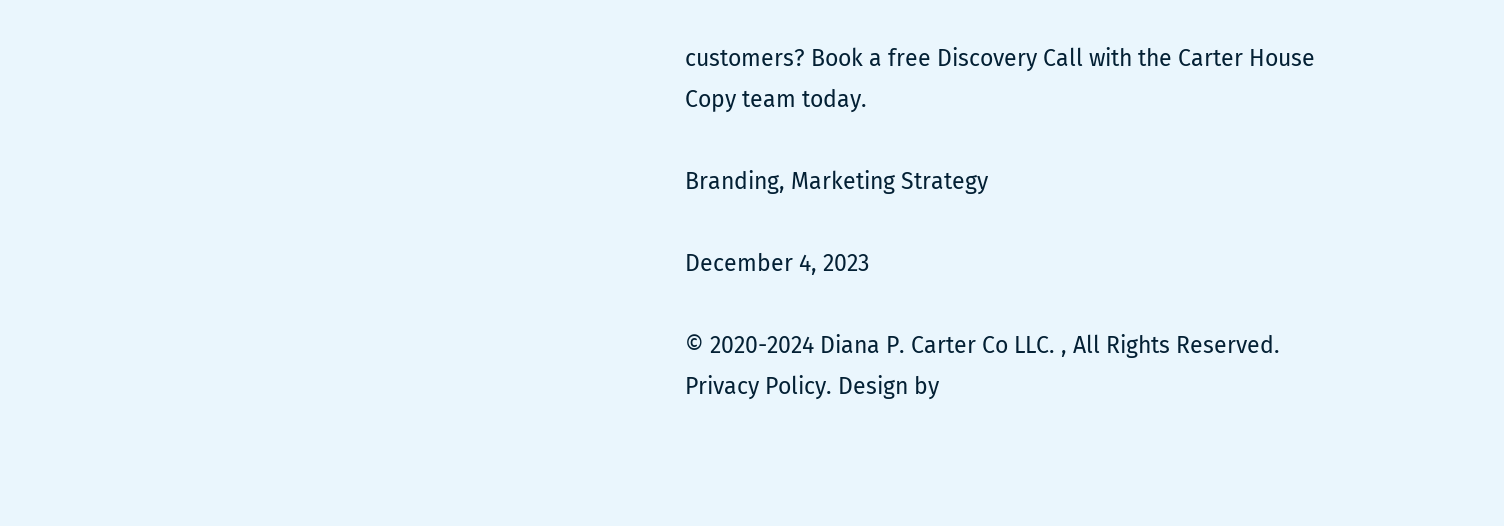customers? Book a free Discovery Call with the Carter House Copy team today.

Branding, Marketing Strategy

December 4, 2023

© 2020-2024 Diana P. Carter Co LLC. , All Rights Reserved. Privacy Policy. Design by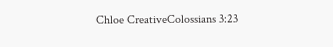Chloe CreativeColossians 3:23